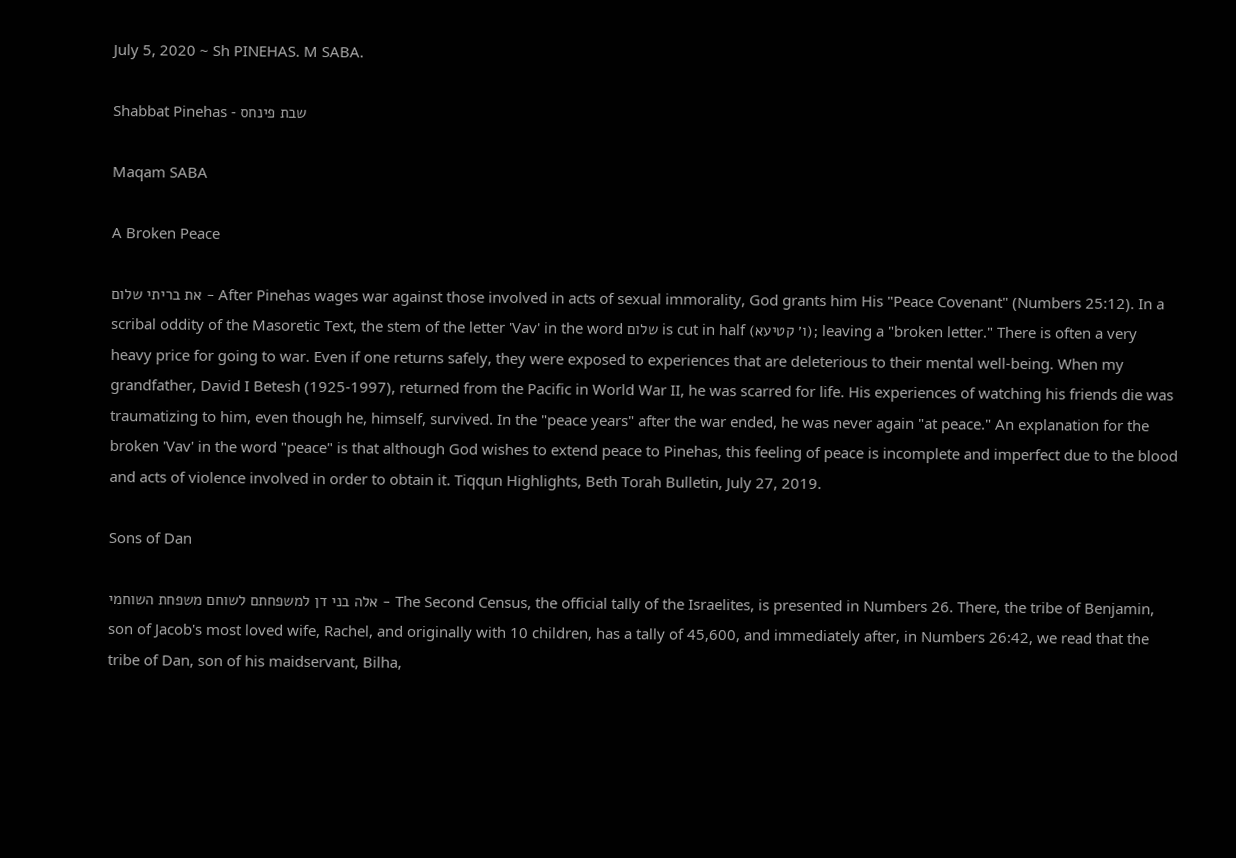July 5, 2020 ~ Sh PINEHAS. M SABA.

Shabbat Pinehas - שבת פינחס

Maqam SABA

A Broken Peace

את בריתי שלום - After Pinehas wages war against those involved in acts of sexual immorality, God grants him His "Peace Covenant" (Numbers 25:12). In a scribal oddity of the Masoretic Text, the stem of the letter 'Vav' in the word שלום is cut in half (ו׳ קטיעא); leaving a "broken letter." There is often a very heavy price for going to war. Even if one returns safely, they were exposed to experiences that are deleterious to their mental well-being. When my grandfather, David I Betesh (1925-1997), returned from the Pacific in World War II, he was scarred for life. His experiences of watching his friends die was traumatizing to him, even though he, himself, survived. In the "peace years" after the war ended, he was never again "at peace." An explanation for the broken 'Vav' in the word "peace" is that although God wishes to extend peace to Pinehas, this feeling of peace is incomplete and imperfect due to the blood and acts of violence involved in order to obtain it. Tiqqun Highlights, Beth Torah Bulletin, July 27, 2019.

Sons of Dan

אלה בני דן למשפחתם לשוחם משפחת השוחמי - The Second Census, the official tally of the Israelites, is presented in Numbers 26. There, the tribe of Benjamin, son of Jacob's most loved wife, Rachel, and originally with 10 children, has a tally of 45,600, and immediately after, in Numbers 26:42, we read that the tribe of Dan, son of his maidservant, Bilha,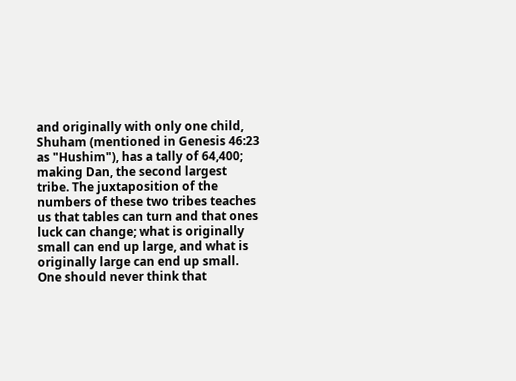and originally with only one child, Shuham (mentioned in Genesis 46:23 as "Hushim"), has a tally of 64,400; making Dan, the second largest tribe. The juxtaposition of the numbers of these two tribes teaches us that tables can turn and that ones luck can change; what is originally small can end up large, and what is originally large can end up small. One should never think that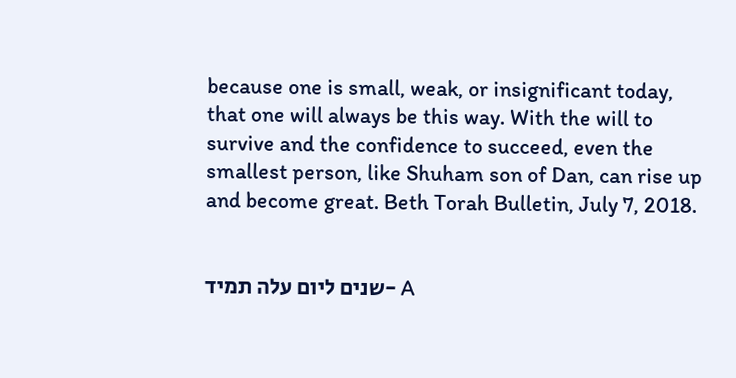because one is small, weak, or insignificant today, that one will always be this way. With the will to survive and the confidence to succeed, even the smallest person, like Shuham son of Dan, can rise up and become great. Beth Torah Bulletin, July 7, 2018.


שנים ליום עלה תמיד- A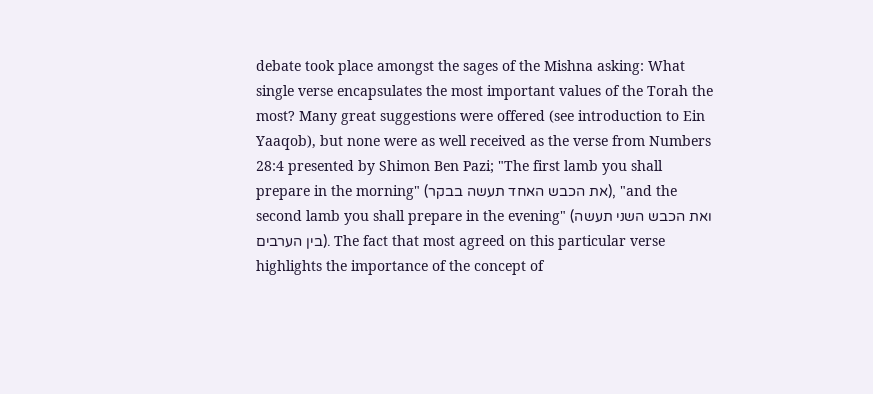debate took place amongst the sages of the Mishna asking: What single verse encapsulates the most important values of the Torah the most? Many great suggestions were offered (see introduction to Ein Yaaqob), but none were as well received as the verse from Numbers 28:4 presented by Shimon Ben Pazi; "The first lamb you shall prepare in the morning" (את הכבש האחד תעשה בבקר), "and the second lamb you shall prepare in the evening" (ואת הכבש השני תעשה בין הערבים). The fact that most agreed on this particular verse highlights the importance of the concept of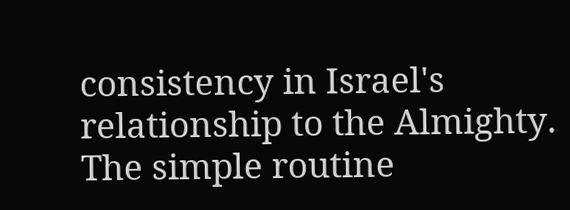consistency in Israel's relationship to the Almighty. The simple routine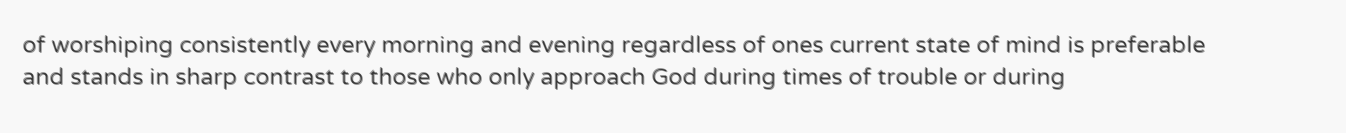of worshiping consistently every morning and evening regardless of ones current state of mind is preferable and stands in sharp contrast to those who only approach God during times of trouble or during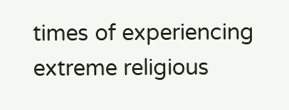times of experiencing extreme religious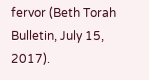fervor (Beth Torah Bulletin, July 15, 2017).